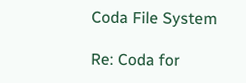Coda File System

Re: Coda for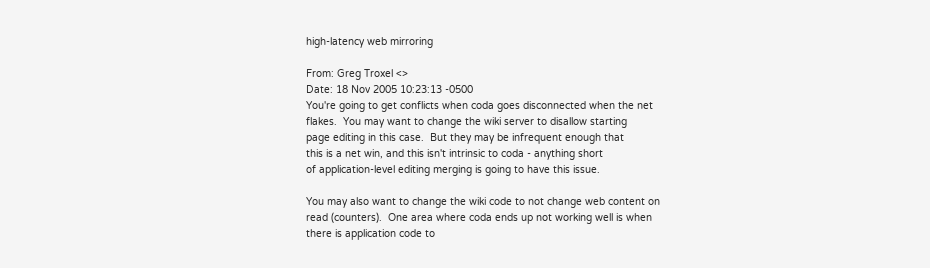high-latency web mirroring

From: Greg Troxel <>
Date: 18 Nov 2005 10:23:13 -0500
You're going to get conflicts when coda goes disconnected when the net
flakes.  You may want to change the wiki server to disallow starting
page editing in this case.  But they may be infrequent enough that
this is a net win, and this isn't intrinsic to coda - anything short
of application-level editing merging is going to have this issue.

You may also want to change the wiki code to not change web content on
read (counters).  One area where coda ends up not working well is when
there is application code to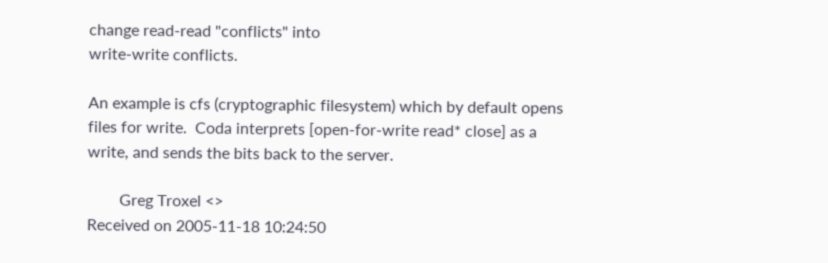change read-read "conflicts" into
write-write conflicts.

An example is cfs (cryptographic filesystem) which by default opens
files for write.  Coda interprets [open-for-write read* close] as a
write, and sends the bits back to the server.

        Greg Troxel <>
Received on 2005-11-18 10:24:50